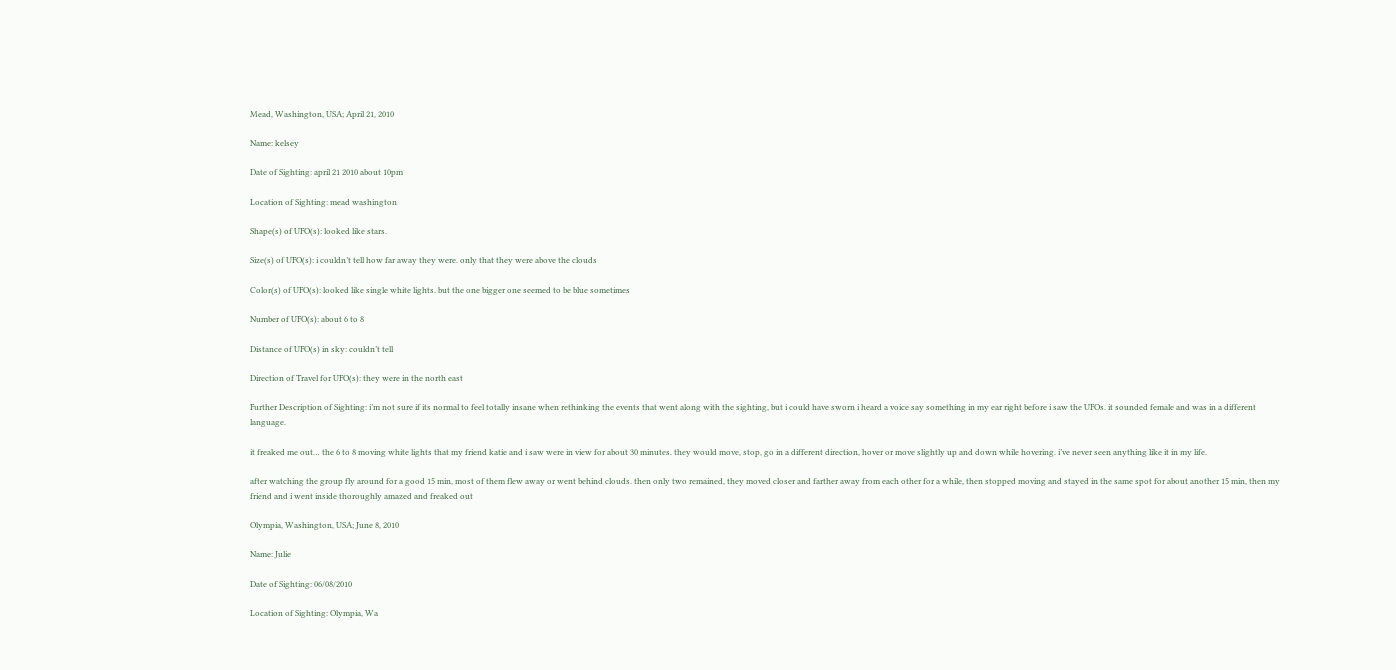Mead, Washington, USA; April 21, 2010

Name: kelsey

Date of Sighting: april 21 2010 about 10pm

Location of Sighting: mead washington

Shape(s) of UFO(s): looked like stars.

Size(s) of UFO(s): i couldn’t tell how far away they were. only that they were above the clouds

Color(s) of UFO(s): looked like single white lights. but the one bigger one seemed to be blue sometimes

Number of UFO(s): about 6 to 8

Distance of UFO(s) in sky: couldn’t tell

Direction of Travel for UFO(s): they were in the north east

Further Description of Sighting: i’m not sure if its normal to feel totally insane when rethinking the events that went along with the sighting, but i could have sworn i heard a voice say something in my ear right before i saw the UFOs. it sounded female and was in a different language.

it freaked me out… the 6 to 8 moving white lights that my friend katie and i saw were in view for about 30 minutes. they would move, stop, go in a different direction, hover or move slightly up and down while hovering. i’ve never seen anything like it in my life.

after watching the group fly around for a good 15 min, most of them flew away or went behind clouds. then only two remained, they moved closer and farther away from each other for a while, then stopped moving and stayed in the same spot for about another 15 min, then my friend and i went inside thoroughly amazed and freaked out

Olympia, Washington, USA; June 8, 2010

Name: Julie

Date of Sighting: 06/08/2010

Location of Sighting: Olympia, Wa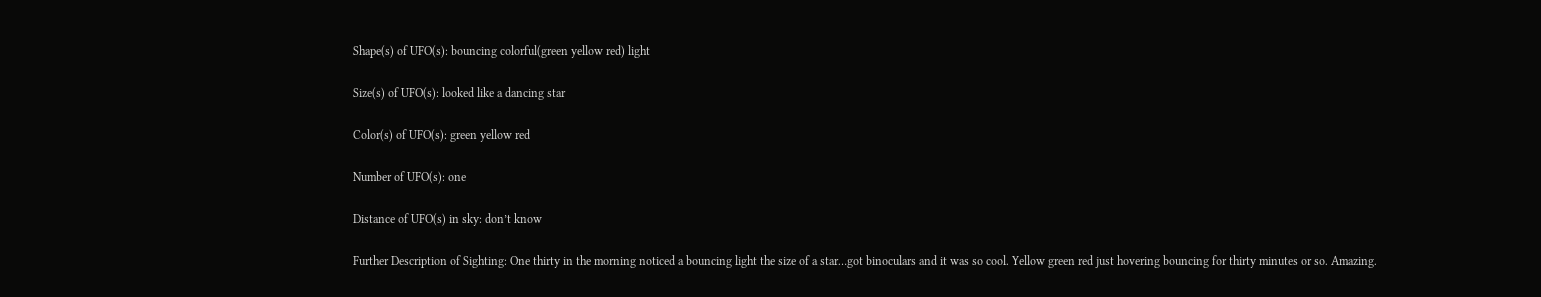Shape(s) of UFO(s): bouncing colorful(green yellow red) light

Size(s) of UFO(s): looked like a dancing star

Color(s) of UFO(s): green yellow red

Number of UFO(s): one

Distance of UFO(s) in sky: don’t know

Further Description of Sighting: One thirty in the morning noticed a bouncing light the size of a star…got binoculars and it was so cool. Yellow green red just hovering bouncing for thirty minutes or so. Amazing.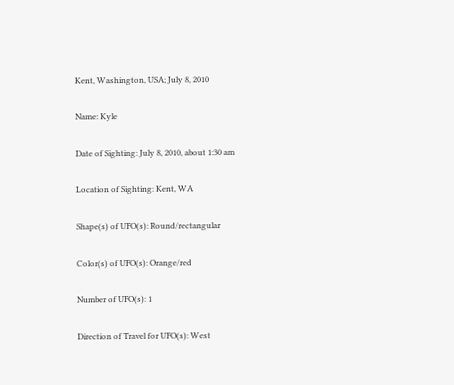Kent, Washington, USA; July 8, 2010

Name: Kyle

Date of Sighting: July 8, 2010, about 1:30 am

Location of Sighting: Kent, WA

Shape(s) of UFO(s): Round/rectangular

Color(s) of UFO(s): Orange/red

Number of UFO(s): 1

Direction of Travel for UFO(s): West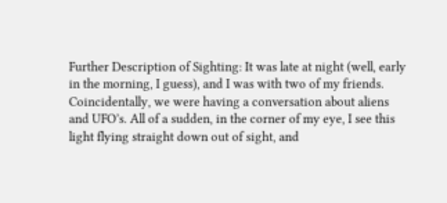Further Description of Sighting: It was late at night (well, early in the morning, I guess), and I was with two of my friends. Coincidentally, we were having a conversation about aliens and UFO’s. All of a sudden, in the corner of my eye, I see this light flying straight down out of sight, and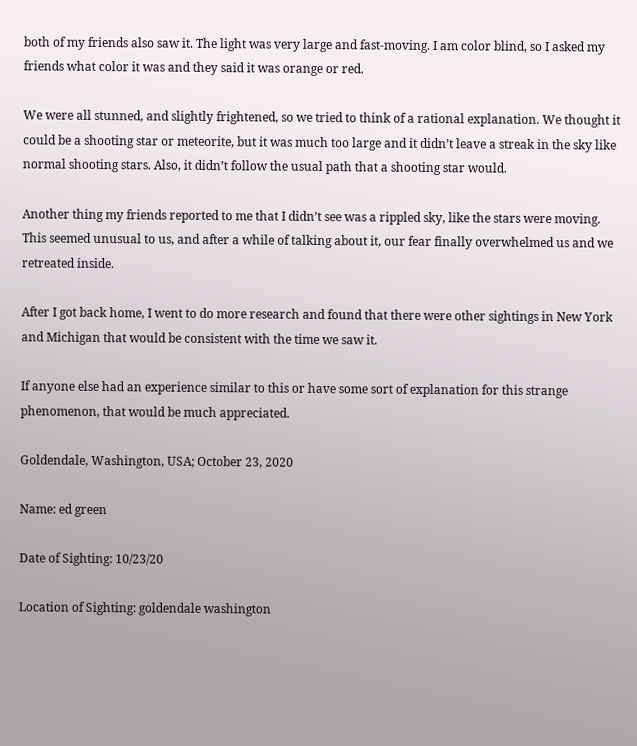both of my friends also saw it. The light was very large and fast-moving. I am color blind, so I asked my friends what color it was and they said it was orange or red.

We were all stunned, and slightly frightened, so we tried to think of a rational explanation. We thought it could be a shooting star or meteorite, but it was much too large and it didn’t leave a streak in the sky like normal shooting stars. Also, it didn’t follow the usual path that a shooting star would.

Another thing my friends reported to me that I didn’t see was a rippled sky, like the stars were moving. This seemed unusual to us, and after a while of talking about it, our fear finally overwhelmed us and we retreated inside.

After I got back home, I went to do more research and found that there were other sightings in New York and Michigan that would be consistent with the time we saw it.

If anyone else had an experience similar to this or have some sort of explanation for this strange phenomenon, that would be much appreciated.

Goldendale, Washington, USA; October 23, 2020

Name: ed green

Date of Sighting: 10/23/20

Location of Sighting: goldendale washington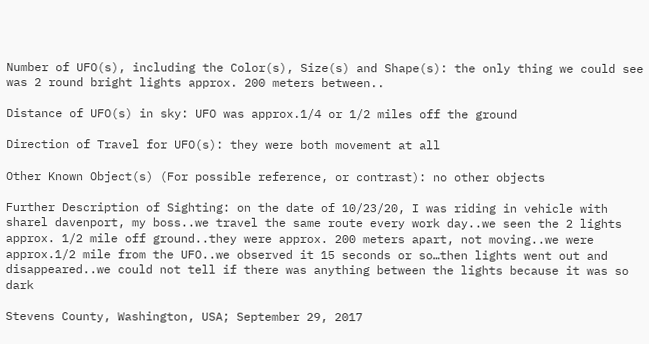Number of UFO(s), including the Color(s), Size(s) and Shape(s): the only thing we could see was 2 round bright lights approx. 200 meters between..

Distance of UFO(s) in sky: UFO was approx.1/4 or 1/2 miles off the ground

Direction of Travel for UFO(s): they were both movement at all

Other Known Object(s) (For possible reference, or contrast): no other objects

Further Description of Sighting: on the date of 10/23/20, I was riding in vehicle with sharel davenport, my boss..we travel the same route every work day..we seen the 2 lights approx. 1/2 mile off ground..they were approx. 200 meters apart, not moving..we were approx.1/2 mile from the UFO..we observed it 15 seconds or so…then lights went out and disappeared..we could not tell if there was anything between the lights because it was so dark

Stevens County, Washington, USA; September 29, 2017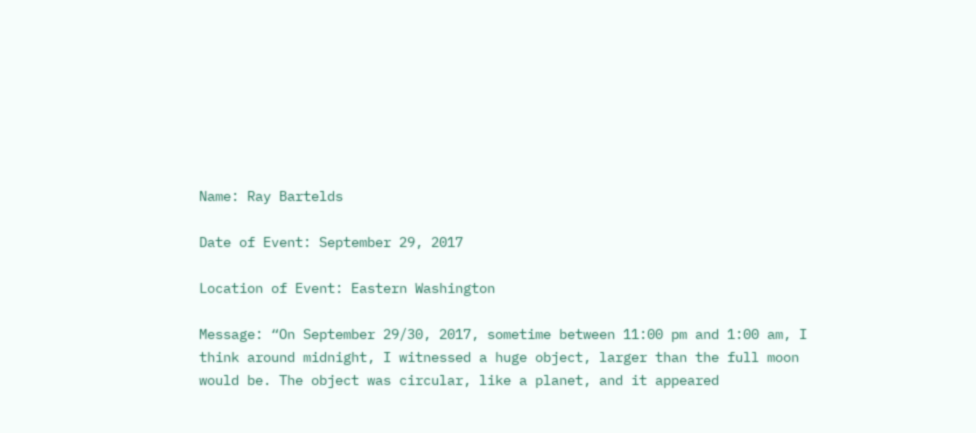Name: Ray Bartelds

Date of Event: September 29, 2017

Location of Event: Eastern Washington

Message: “On September 29/30, 2017, sometime between 11:00 pm and 1:00 am, I think around midnight, I witnessed a huge object, larger than the full moon would be. The object was circular, like a planet, and it appeared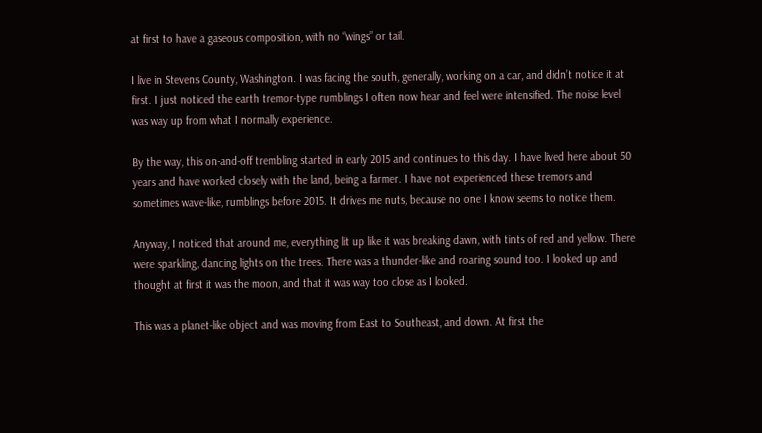at first to have a gaseous composition, with no “wings” or tail.

I live in Stevens County, Washington. I was facing the south, generally, working on a car, and didn’t notice it at first. I just noticed the earth tremor-type rumblings I often now hear and feel were intensified. The noise level was way up from what I normally experience.

By the way, this on-and-off trembling started in early 2015 and continues to this day. I have lived here about 50 years and have worked closely with the land, being a farmer. I have not experienced these tremors and sometimes wave-like, rumblings before 2015. It drives me nuts, because no one I know seems to notice them.

Anyway, I noticed that around me, everything lit up like it was breaking dawn, with tints of red and yellow. There were sparkling, dancing lights on the trees. There was a thunder-like and roaring sound too. I looked up and thought at first it was the moon, and that it was way too close as I looked.

This was a planet-like object and was moving from East to Southeast, and down. At first the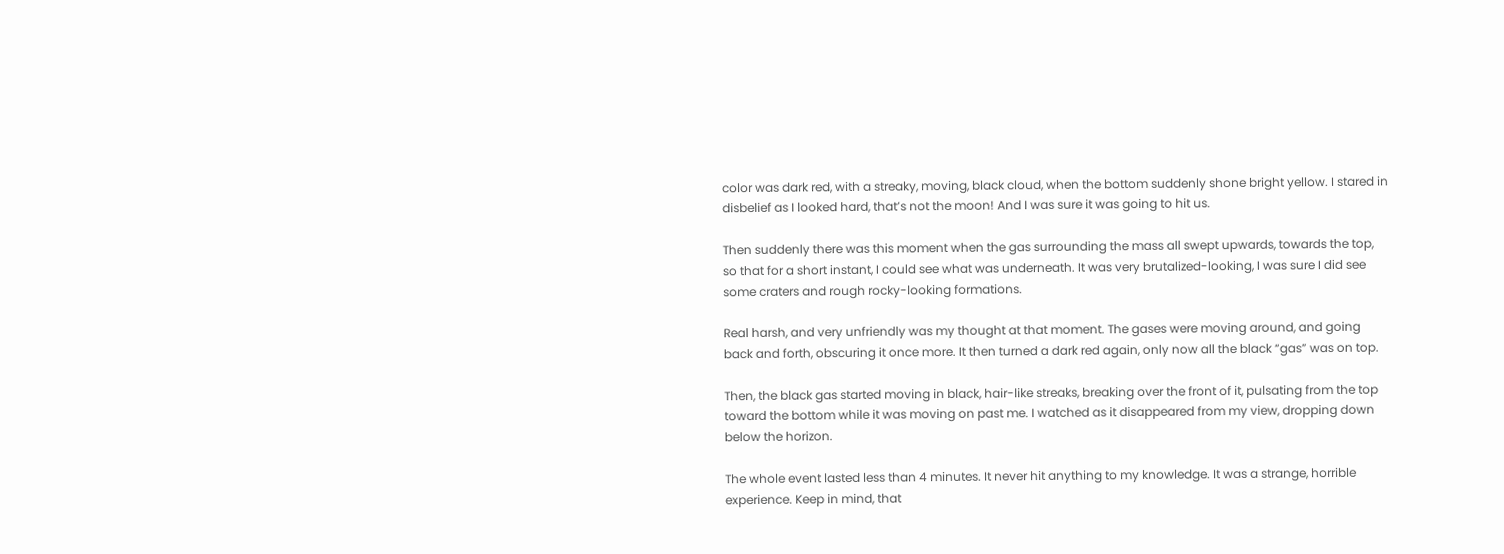color was dark red, with a streaky, moving, black cloud, when the bottom suddenly shone bright yellow. I stared in disbelief as I looked hard, that’s not the moon! And I was sure it was going to hit us.

Then suddenly there was this moment when the gas surrounding the mass all swept upwards, towards the top, so that for a short instant, I could see what was underneath. It was very brutalized-looking, I was sure I did see some craters and rough rocky-looking formations.

Real harsh, and very unfriendly was my thought at that moment. The gases were moving around, and going back and forth, obscuring it once more. It then turned a dark red again, only now all the black “gas” was on top.

Then, the black gas started moving in black, hair-like streaks, breaking over the front of it, pulsating from the top toward the bottom while it was moving on past me. I watched as it disappeared from my view, dropping down below the horizon.

The whole event lasted less than 4 minutes. It never hit anything to my knowledge. It was a strange, horrible experience. Keep in mind, that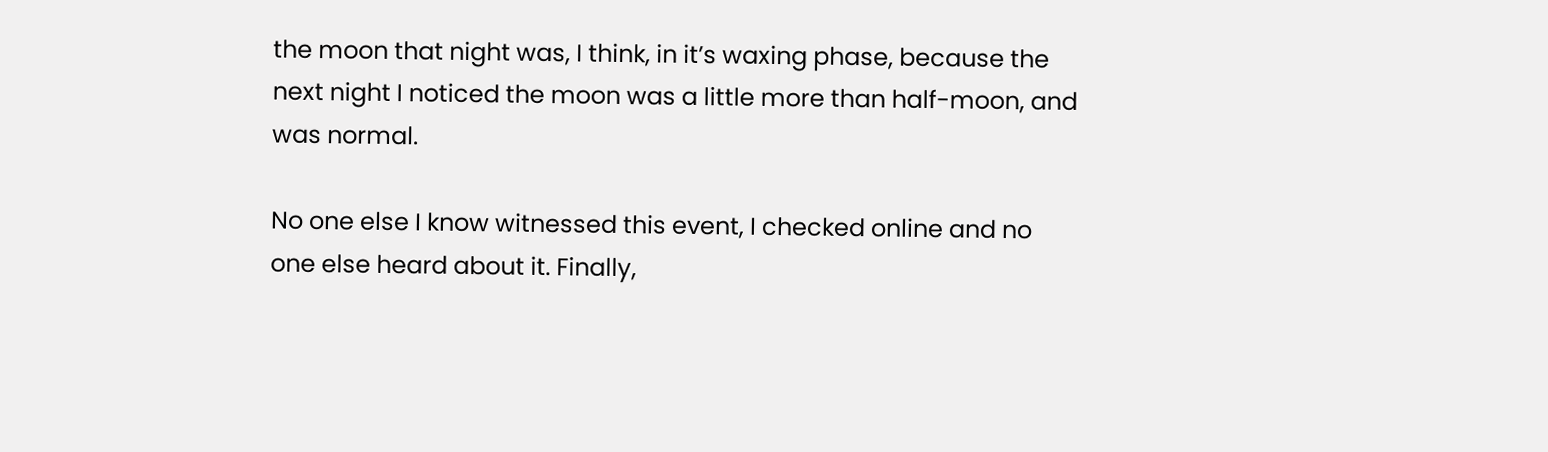the moon that night was, I think, in it’s waxing phase, because the next night I noticed the moon was a little more than half-moon, and was normal.

No one else I know witnessed this event, I checked online and no one else heard about it. Finally,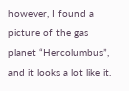however, I found a picture of the gas planet “Hercolumbus”, and it looks a lot like it.